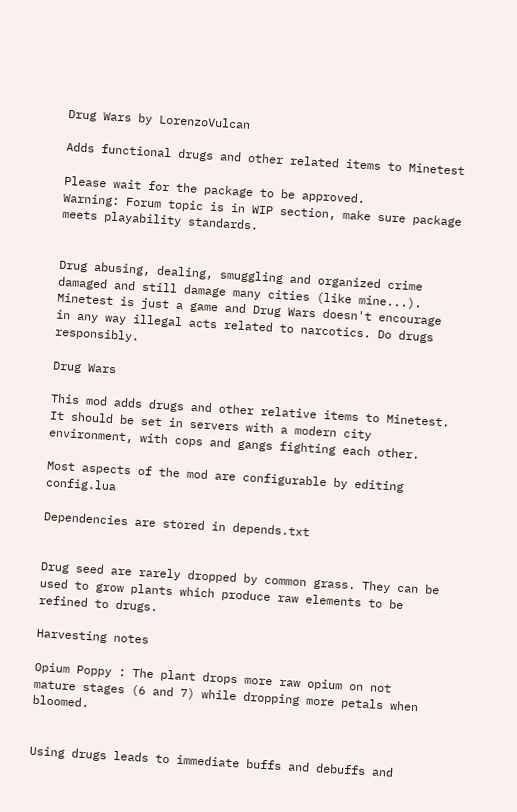Drug Wars by LorenzoVulcan

Adds functional drugs and other related items to Minetest

Please wait for the package to be approved.
Warning: Forum topic is in WIP section, make sure package meets playability standards.


Drug abusing, dealing, smuggling and organized crime damaged and still damage many cities (like mine...). Minetest is just a game and Drug Wars doesn't encourage in any way illegal acts related to narcotics. Do drugs responsibly.

Drug Wars

This mod adds drugs and other relative items to Minetest. It should be set in servers with a modern city environment, with cops and gangs fighting each other.

Most aspects of the mod are configurable by editing config.lua

Dependencies are stored in depends.txt


Drug seed are rarely dropped by common grass. They can be used to grow plants which produce raw elements to be refined to drugs.

Harvesting notes

Opium Poppy : The plant drops more raw opium on not mature stages (6 and 7) while dropping more petals when bloomed.


Using drugs leads to immediate buffs and debuffs and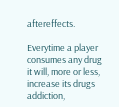aftereffects.

Everytime a player consumes any drug it will, more or less, increase its drugs addiction,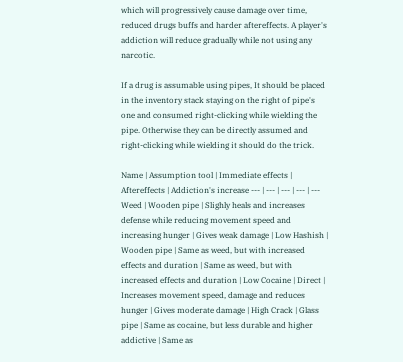which will progressively cause damage over time, reduced drugs buffs and harder aftereffects. A player's addiction will reduce gradually while not using any narcotic.

If a drug is assumable using pipes, It should be placed in the inventory stack staying on the right of pipe's one and consumed right-clicking while wielding the pipe. Otherwise they can be directly assumed and right-clicking while wielding it should do the trick.

Name | Assumption tool | Immediate effects | Aftereffects | Addiction's increase --- | --- | --- | --- | --- Weed | Wooden pipe | Slighly heals and increases defense while reducing movement speed and increasing hunger | Gives weak damage | Low Hashish | Wooden pipe | Same as weed, but with increased effects and duration | Same as weed, but with increased effects and duration | Low Cocaine | Direct | Increases movement speed, damage and reduces hunger | Gives moderate damage | High Crack | Glass pipe | Same as cocaine, but less durable and higher addictive | Same as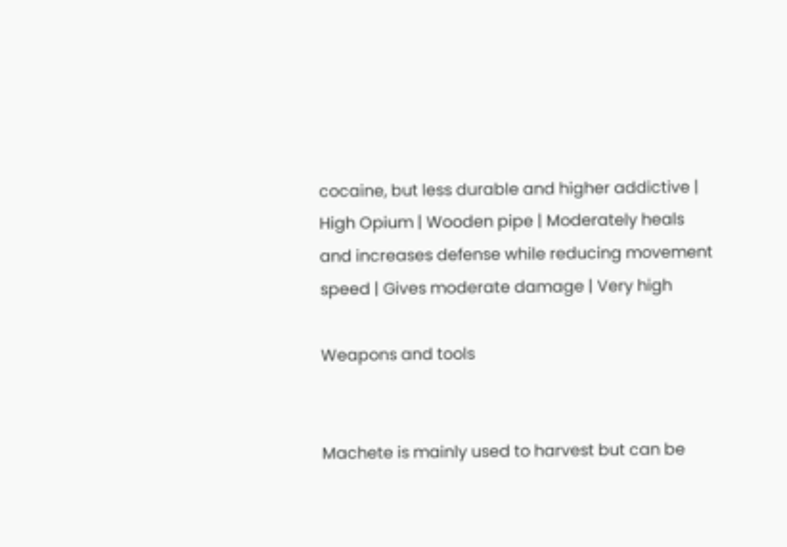cocaine, but less durable and higher addictive | High Opium | Wooden pipe | Moderately heals and increases defense while reducing movement speed | Gives moderate damage | Very high

Weapons and tools


Machete is mainly used to harvest but can be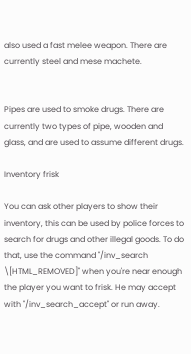also used a fast melee weapon. There are currently steel and mese machete.


Pipes are used to smoke drugs. There are currently two types of pipe, wooden and glass, and are used to assume different drugs.

Inventory frisk

You can ask other players to show their inventory, this can be used by police forces to search for drugs and other illegal goods. To do that, use the command "/inv_search \[HTML_REMOVED]" when you're near enough the player you want to frisk. He may accept with "/inv_search_accept" or run away.